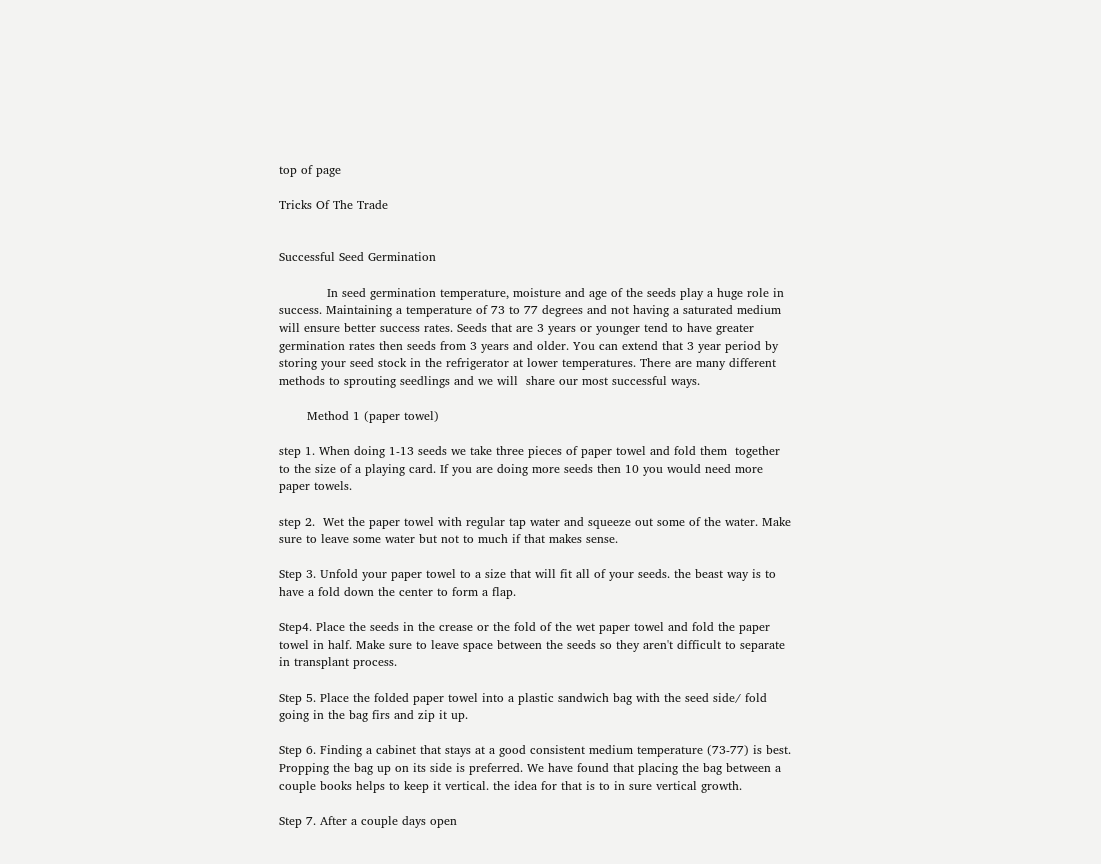top of page

Tricks Of The Trade


Successful Seed Germination

            In seed germination temperature, moisture and age of the seeds play a huge role in success. Maintaining a temperature of 73 to 77 degrees and not having a saturated medium will ensure better success rates. Seeds that are 3 years or younger tend to have greater germination rates then seeds from 3 years and older. You can extend that 3 year period by storing your seed stock in the refrigerator at lower temperatures. There are many different methods to sprouting seedlings and we will  share our most successful ways.

       Method 1 (paper towel)

step 1. When doing 1-13 seeds we take three pieces of paper towel and fold them  together to the size of a playing card. If you are doing more seeds then 10 you would need more paper towels.

step 2.  Wet the paper towel with regular tap water and squeeze out some of the water. Make sure to leave some water but not to much if that makes sense.

Step 3. Unfold your paper towel to a size that will fit all of your seeds. the beast way is to have a fold down the center to form a flap.

Step4. Place the seeds in the crease or the fold of the wet paper towel and fold the paper towel in half. Make sure to leave space between the seeds so they aren't difficult to separate in transplant process.

Step 5. Place the folded paper towel into a plastic sandwich bag with the seed side/ fold going in the bag firs and zip it up.

Step 6. Finding a cabinet that stays at a good consistent medium temperature (73-77) is best. Propping the bag up on its side is preferred. We have found that placing the bag between a couple books helps to keep it vertical. the idea for that is to in sure vertical growth.

Step 7. After a couple days open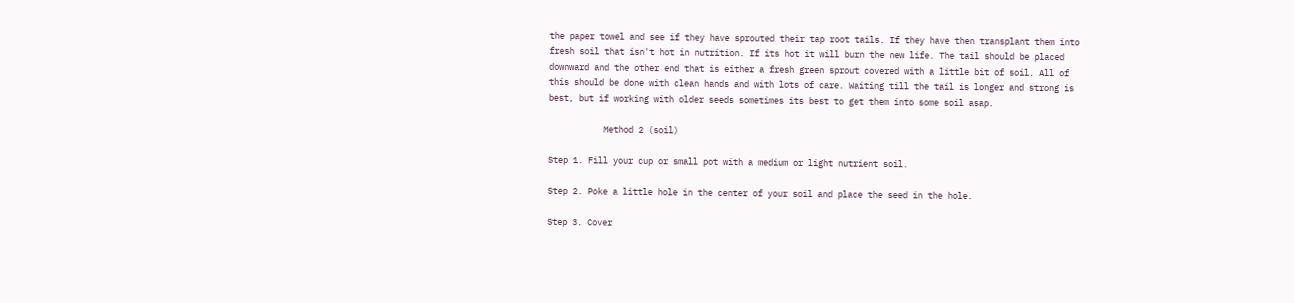the paper towel and see if they have sprouted their tap root tails. If they have then transplant them into fresh soil that isn't hot in nutrition. If its hot it will burn the new life. The tail should be placed downward and the other end that is either a fresh green sprout covered with a little bit of soil. All of this should be done with clean hands and with lots of care. Waiting till the tail is longer and strong is best, but if working with older seeds sometimes its best to get them into some soil asap.

           Method 2 (soil)

Step 1. Fill your cup or small pot with a medium or light nutrient soil.

Step 2. Poke a little hole in the center of your soil and place the seed in the hole.

Step 3. Cover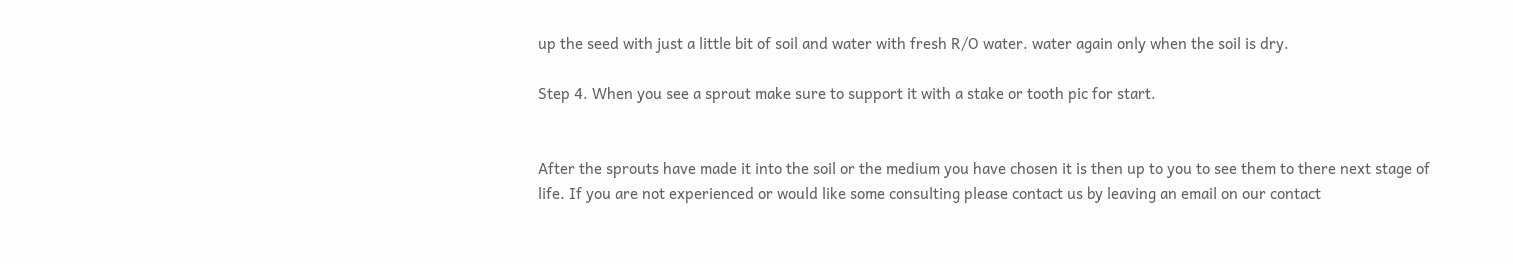up the seed with just a little bit of soil and water with fresh R/O water. water again only when the soil is dry.

Step 4. When you see a sprout make sure to support it with a stake or tooth pic for start.


After the sprouts have made it into the soil or the medium you have chosen it is then up to you to see them to there next stage of life. If you are not experienced or would like some consulting please contact us by leaving an email on our contact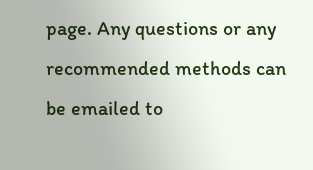page. Any questions or any recommended methods can be emailed to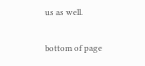us as well.

bottom of page